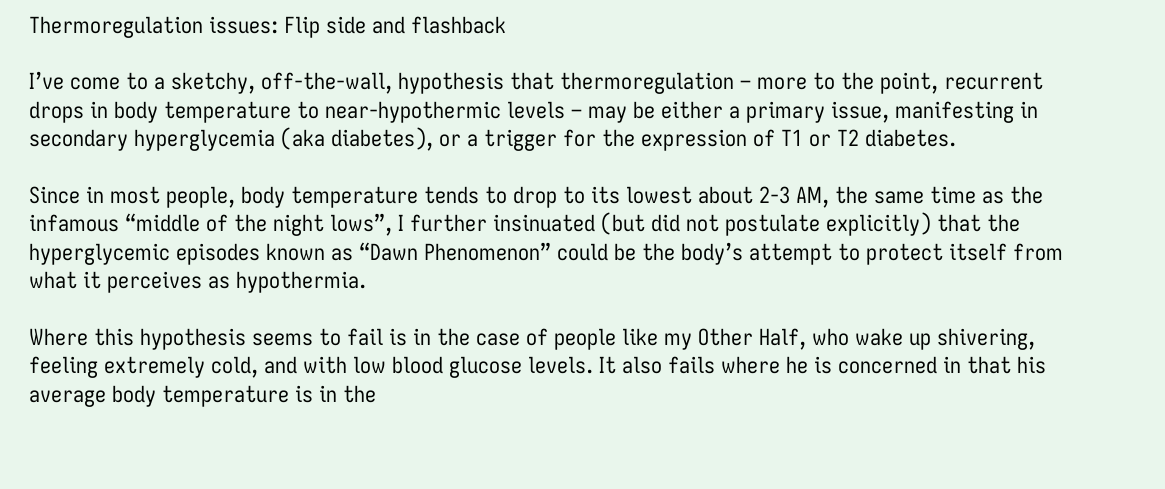Thermoregulation issues: Flip side and flashback

I’ve come to a sketchy, off-the-wall, hypothesis that thermoregulation – more to the point, recurrent drops in body temperature to near-hypothermic levels – may be either a primary issue, manifesting in secondary hyperglycemia (aka diabetes), or a trigger for the expression of T1 or T2 diabetes.

Since in most people, body temperature tends to drop to its lowest about 2-3 AM, the same time as the infamous “middle of the night lows”, I further insinuated (but did not postulate explicitly) that the hyperglycemic episodes known as “Dawn Phenomenon” could be the body’s attempt to protect itself from what it perceives as hypothermia.

Where this hypothesis seems to fail is in the case of people like my Other Half, who wake up shivering, feeling extremely cold, and with low blood glucose levels. It also fails where he is concerned in that his average body temperature is in the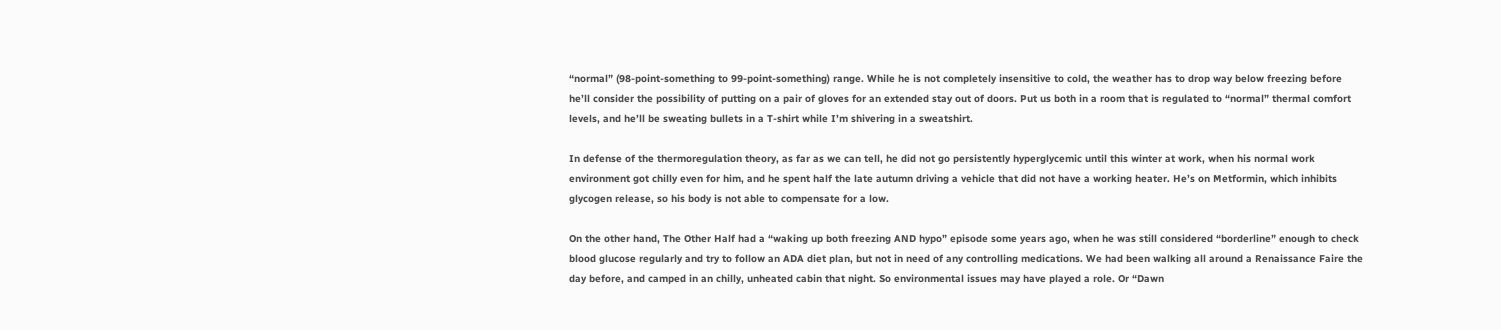“normal” (98-point-something to 99-point-something) range. While he is not completely insensitive to cold, the weather has to drop way below freezing before he’ll consider the possibility of putting on a pair of gloves for an extended stay out of doors. Put us both in a room that is regulated to “normal” thermal comfort levels, and he’ll be sweating bullets in a T-shirt while I’m shivering in a sweatshirt.

In defense of the thermoregulation theory, as far as we can tell, he did not go persistently hyperglycemic until this winter at work, when his normal work environment got chilly even for him, and he spent half the late autumn driving a vehicle that did not have a working heater. He’s on Metformin, which inhibits glycogen release, so his body is not able to compensate for a low.

On the other hand, The Other Half had a “waking up both freezing AND hypo” episode some years ago, when he was still considered “borderline” enough to check blood glucose regularly and try to follow an ADA diet plan, but not in need of any controlling medications. We had been walking all around a Renaissance Faire the day before, and camped in an chilly, unheated cabin that night. So environmental issues may have played a role. Or “Dawn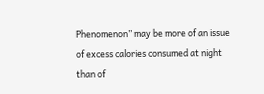Phenomenon” may be more of an issue of excess calories consumed at night than of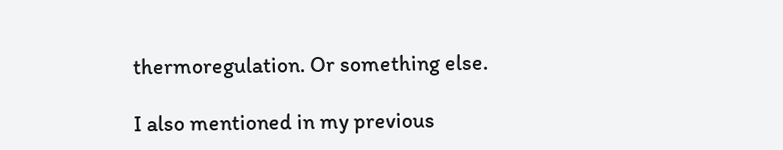thermoregulation. Or something else.

I also mentioned in my previous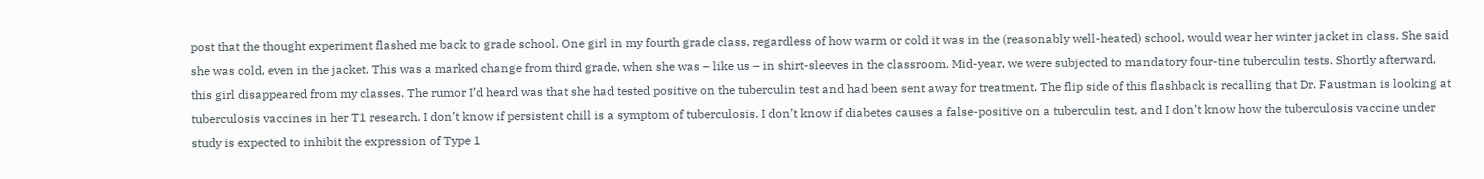post that the thought experiment flashed me back to grade school. One girl in my fourth grade class, regardless of how warm or cold it was in the (reasonably well-heated) school, would wear her winter jacket in class. She said she was cold, even in the jacket. This was a marked change from third grade, when she was – like us – in shirt-sleeves in the classroom. Mid-year, we were subjected to mandatory four-tine tuberculin tests. Shortly afterward, this girl disappeared from my classes. The rumor I’d heard was that she had tested positive on the tuberculin test and had been sent away for treatment. The flip side of this flashback is recalling that Dr. Faustman is looking at tuberculosis vaccines in her T1 research. I don’t know if persistent chill is a symptom of tuberculosis. I don’t know if diabetes causes a false-positive on a tuberculin test, and I don’t know how the tuberculosis vaccine under study is expected to inhibit the expression of Type 1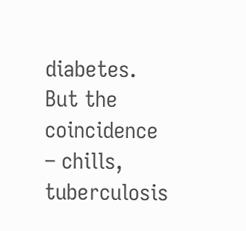diabetes. But the coincidence – chills, tuberculosis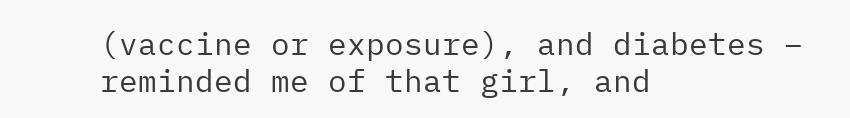(vaccine or exposure), and diabetes – reminded me of that girl, and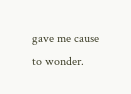gave me cause to wonder.